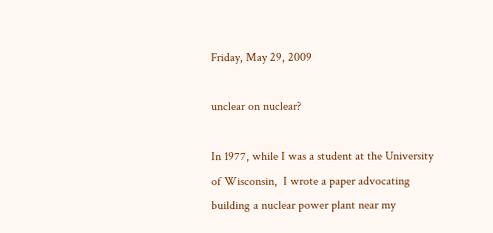Friday, May 29, 2009

unclear on nuclear?

In 1977, while I was a student at the University of Wisconsin,  I wrote a paper advocating building a nuclear power plant near my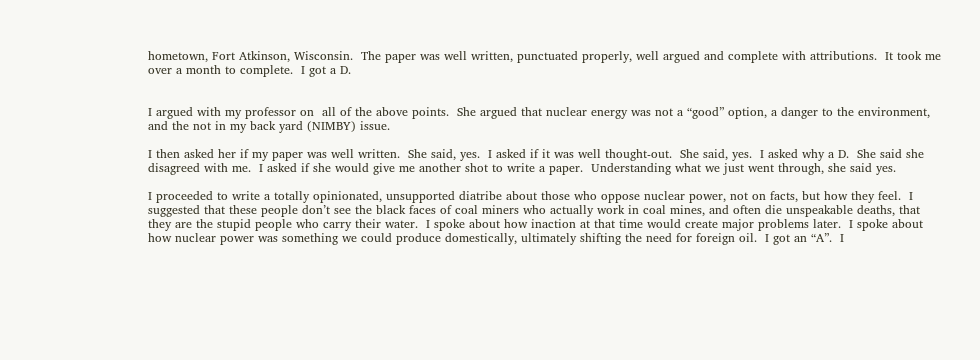hometown, Fort Atkinson, Wisconsin.  The paper was well written, punctuated properly, well argued and complete with attributions.  It took me over a month to complete.  I got a D.


I argued with my professor on  all of the above points.  She argued that nuclear energy was not a “good” option, a danger to the environment, and the not in my back yard (NIMBY) issue.

I then asked her if my paper was well written.  She said, yes.  I asked if it was well thought-out.  She said, yes.  I asked why a D.  She said she disagreed with me.  I asked if she would give me another shot to write a paper.  Understanding what we just went through, she said yes.

I proceeded to write a totally opinionated, unsupported diatribe about those who oppose nuclear power, not on facts, but how they feel.  I suggested that these people don’t see the black faces of coal miners who actually work in coal mines, and often die unspeakable deaths, that they are the stupid people who carry their water.  I spoke about how inaction at that time would create major problems later.  I spoke about how nuclear power was something we could produce domestically, ultimately shifting the need for foreign oil.  I got an “A”.  I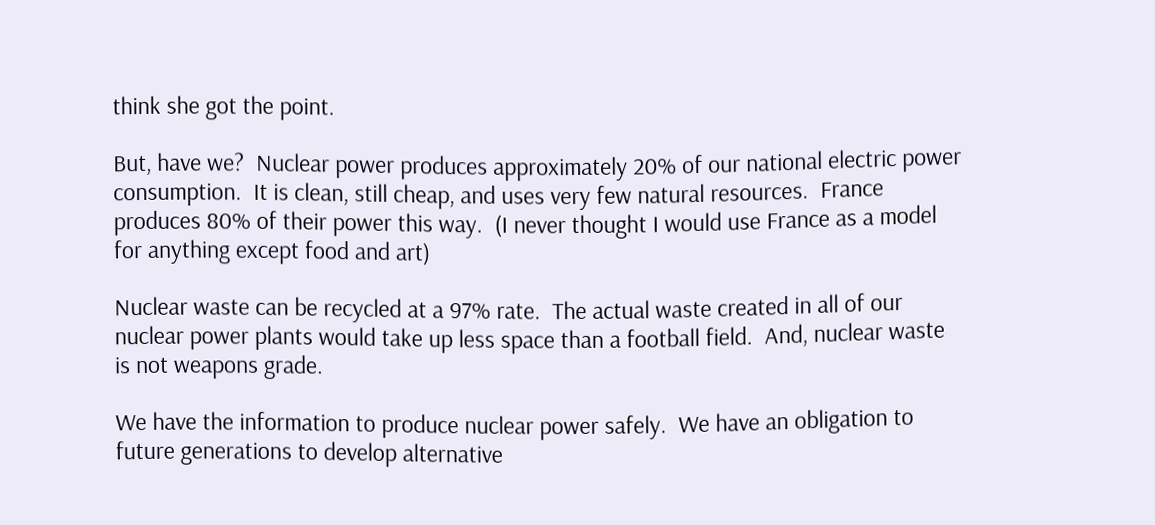think she got the point.

But, have we?  Nuclear power produces approximately 20% of our national electric power consumption.  It is clean, still cheap, and uses very few natural resources.  France produces 80% of their power this way.  (I never thought I would use France as a model for anything except food and art)

Nuclear waste can be recycled at a 97% rate.  The actual waste created in all of our nuclear power plants would take up less space than a football field.  And, nuclear waste is not weapons grade.

We have the information to produce nuclear power safely.  We have an obligation to future generations to develop alternative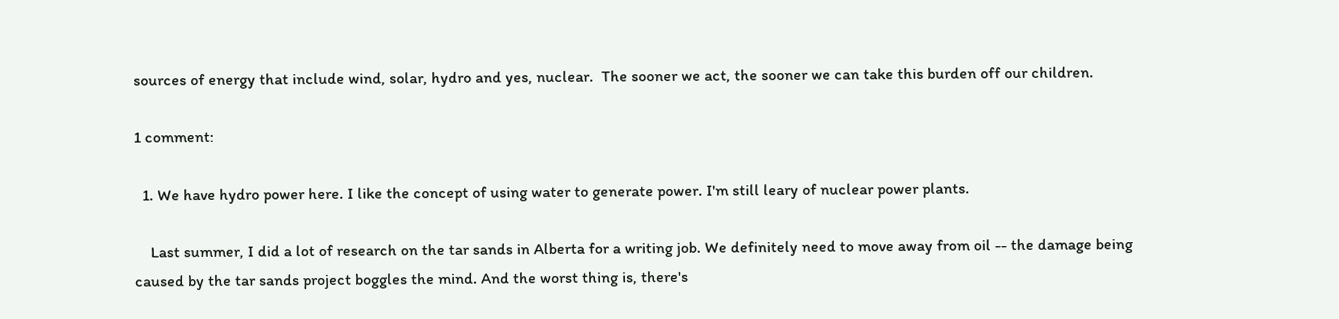sources of energy that include wind, solar, hydro and yes, nuclear.  The sooner we act, the sooner we can take this burden off our children.

1 comment:

  1. We have hydro power here. I like the concept of using water to generate power. I'm still leary of nuclear power plants.

    Last summer, I did a lot of research on the tar sands in Alberta for a writing job. We definitely need to move away from oil -- the damage being caused by the tar sands project boggles the mind. And the worst thing is, there's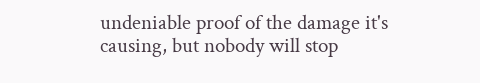undeniable proof of the damage it's causing, but nobody will stop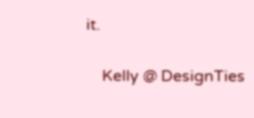it.

    Kelly @ DesignTies